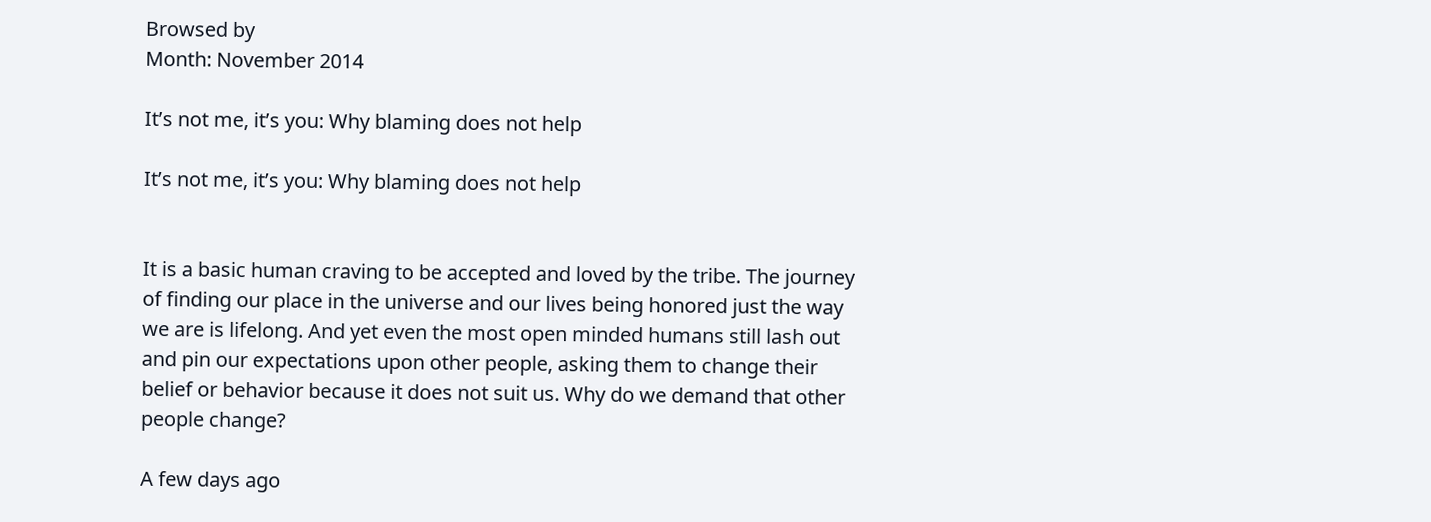Browsed by
Month: November 2014

It’s not me, it’s you: Why blaming does not help

It’s not me, it’s you: Why blaming does not help


It is a basic human craving to be accepted and loved by the tribe. The journey of finding our place in the universe and our lives being honored just the way we are is lifelong. And yet even the most open minded humans still lash out and pin our expectations upon other people, asking them to change their belief or behavior because it does not suit us. Why do we demand that other people change?

A few days ago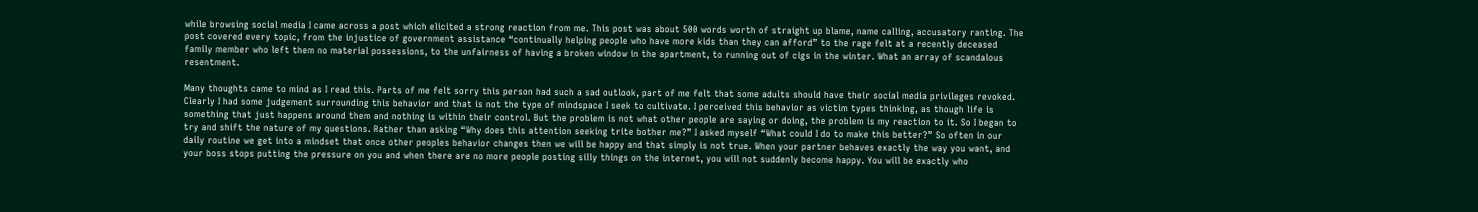while browsing social media I came across a post which elicited a strong reaction from me. This post was about 500 words worth of straight up blame, name calling, accusatory ranting. The post covered every topic, from the injustice of government assistance “continually helping people who have more kids than they can afford” to the rage felt at a recently deceased family member who left them no material possessions, to the unfairness of having a broken window in the apartment, to running out of cigs in the winter. What an array of scandalous resentment.

Many thoughts came to mind as I read this. Parts of me felt sorry this person had such a sad outlook, part of me felt that some adults should have their social media privileges revoked. Clearly I had some judgement surrounding this behavior and that is not the type of mindspace I seek to cultivate. I perceived this behavior as victim types thinking, as though life is something that just happens around them and nothing is within their control. But the problem is not what other people are saying or doing, the problem is my reaction to it. So I began to try and shift the nature of my questions. Rather than asking “Why does this attention seeking trite bother me?” I asked myself “What could I do to make this better?” So often in our daily routine we get into a mindset that once other peoples behavior changes then we will be happy and that simply is not true. When your partner behaves exactly the way you want, and your boss stops putting the pressure on you and when there are no more people posting silly things on the internet, you will not suddenly become happy. You will be exactly who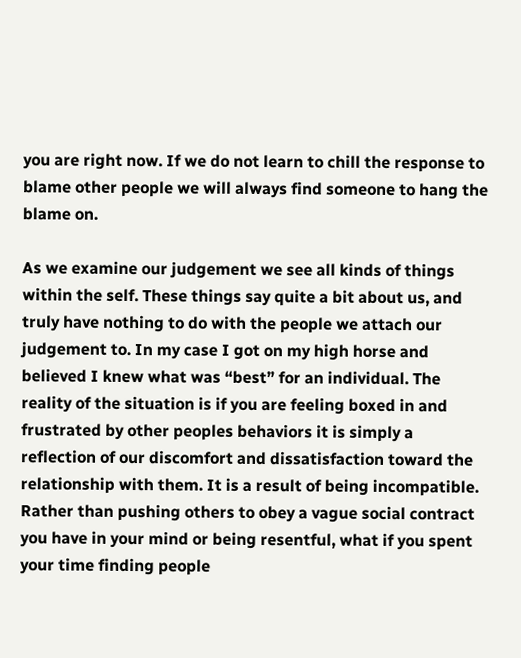you are right now. If we do not learn to chill the response to blame other people we will always find someone to hang the blame on.

As we examine our judgement we see all kinds of things within the self. These things say quite a bit about us, and truly have nothing to do with the people we attach our judgement to. In my case I got on my high horse and believed I knew what was “best” for an individual. The reality of the situation is if you are feeling boxed in and frustrated by other peoples behaviors it is simply a reflection of our discomfort and dissatisfaction toward the relationship with them. It is a result of being incompatible. Rather than pushing others to obey a vague social contract you have in your mind or being resentful, what if you spent your time finding people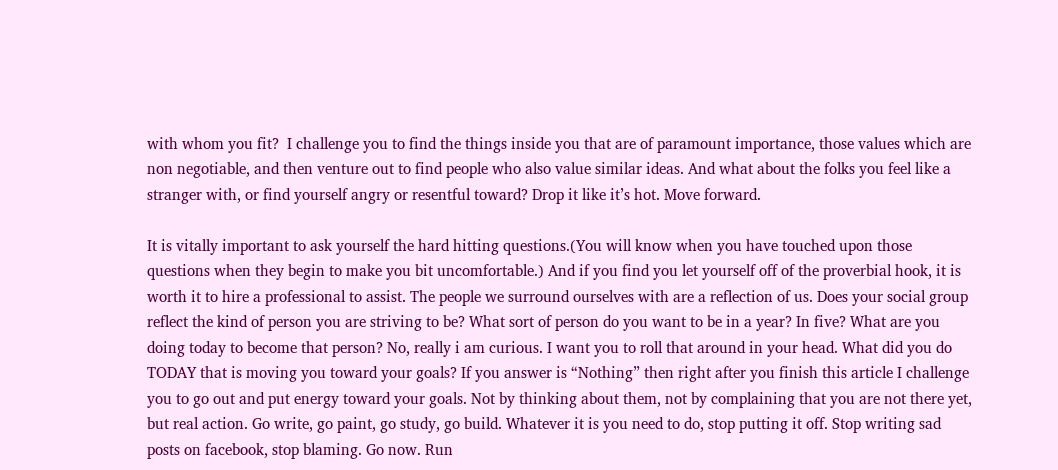with whom you fit?  I challenge you to find the things inside you that are of paramount importance, those values which are non negotiable, and then venture out to find people who also value similar ideas. And what about the folks you feel like a stranger with, or find yourself angry or resentful toward? Drop it like it’s hot. Move forward.

It is vitally important to ask yourself the hard hitting questions.(You will know when you have touched upon those questions when they begin to make you bit uncomfortable.) And if you find you let yourself off of the proverbial hook, it is worth it to hire a professional to assist. The people we surround ourselves with are a reflection of us. Does your social group reflect the kind of person you are striving to be? What sort of person do you want to be in a year? In five? What are you doing today to become that person? No, really i am curious. I want you to roll that around in your head. What did you do TODAY that is moving you toward your goals? If you answer is “Nothing” then right after you finish this article I challenge you to go out and put energy toward your goals. Not by thinking about them, not by complaining that you are not there yet, but real action. Go write, go paint, go study, go build. Whatever it is you need to do, stop putting it off. Stop writing sad posts on facebook, stop blaming. Go now. Run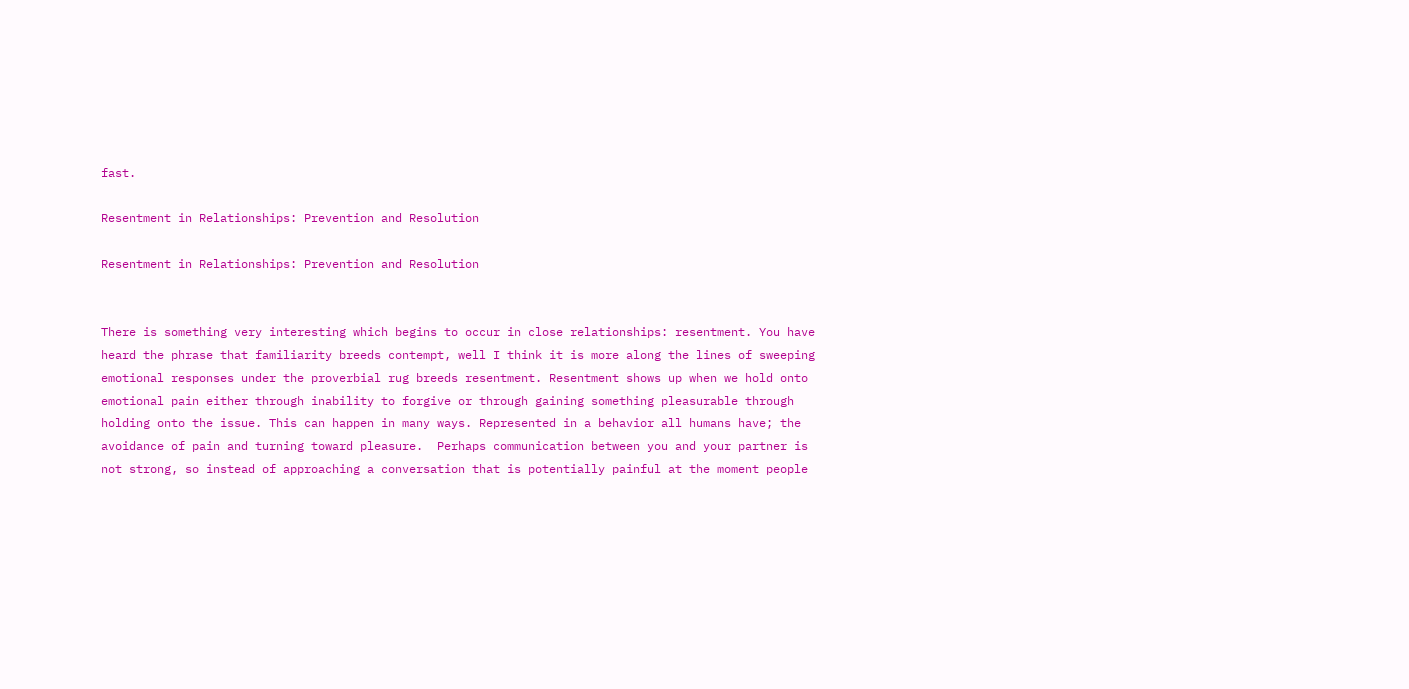fast.

Resentment in Relationships: Prevention and Resolution

Resentment in Relationships: Prevention and Resolution


There is something very interesting which begins to occur in close relationships: resentment. You have heard the phrase that familiarity breeds contempt, well I think it is more along the lines of sweeping emotional responses under the proverbial rug breeds resentment. Resentment shows up when we hold onto emotional pain either through inability to forgive or through gaining something pleasurable through holding onto the issue. This can happen in many ways. Represented in a behavior all humans have; the avoidance of pain and turning toward pleasure.  Perhaps communication between you and your partner is not strong, so instead of approaching a conversation that is potentially painful at the moment people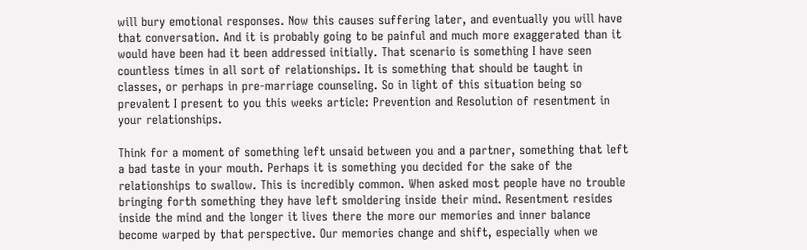will bury emotional responses. Now this causes suffering later, and eventually you will have that conversation. And it is probably going to be painful and much more exaggerated than it would have been had it been addressed initially. That scenario is something I have seen countless times in all sort of relationships. It is something that should be taught in classes, or perhaps in pre-marriage counseling. So in light of this situation being so prevalent I present to you this weeks article: Prevention and Resolution of resentment in your relationships.

Think for a moment of something left unsaid between you and a partner, something that left a bad taste in your mouth. Perhaps it is something you decided for the sake of the relationships to swallow. This is incredibly common. When asked most people have no trouble bringing forth something they have left smoldering inside their mind. Resentment resides inside the mind and the longer it lives there the more our memories and inner balance become warped by that perspective. Our memories change and shift, especially when we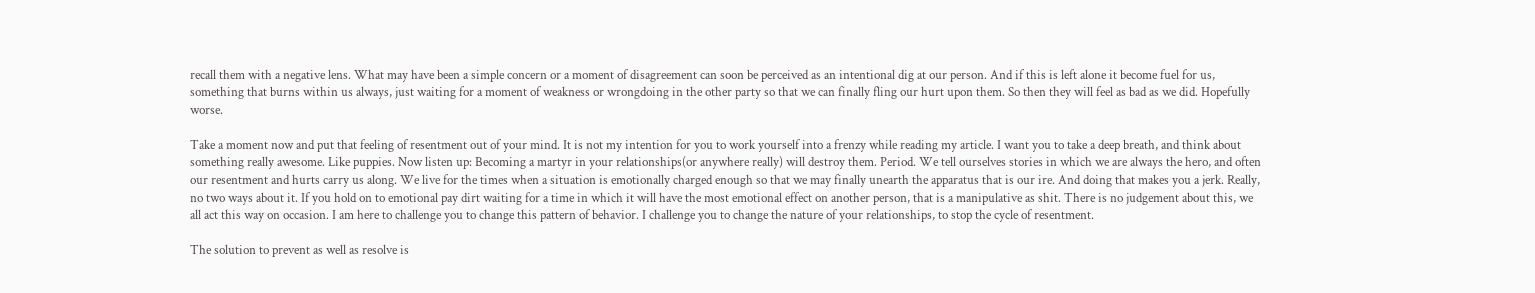recall them with a negative lens. What may have been a simple concern or a moment of disagreement can soon be perceived as an intentional dig at our person. And if this is left alone it become fuel for us, something that burns within us always, just waiting for a moment of weakness or wrongdoing in the other party so that we can finally fling our hurt upon them. So then they will feel as bad as we did. Hopefully worse.

Take a moment now and put that feeling of resentment out of your mind. It is not my intention for you to work yourself into a frenzy while reading my article. I want you to take a deep breath, and think about something really awesome. Like puppies. Now listen up: Becoming a martyr in your relationships(or anywhere really) will destroy them. Period. We tell ourselves stories in which we are always the hero, and often our resentment and hurts carry us along. We live for the times when a situation is emotionally charged enough so that we may finally unearth the apparatus that is our ire. And doing that makes you a jerk. Really, no two ways about it. If you hold on to emotional pay dirt waiting for a time in which it will have the most emotional effect on another person, that is a manipulative as shit. There is no judgement about this, we all act this way on occasion. I am here to challenge you to change this pattern of behavior. I challenge you to change the nature of your relationships, to stop the cycle of resentment.

The solution to prevent as well as resolve is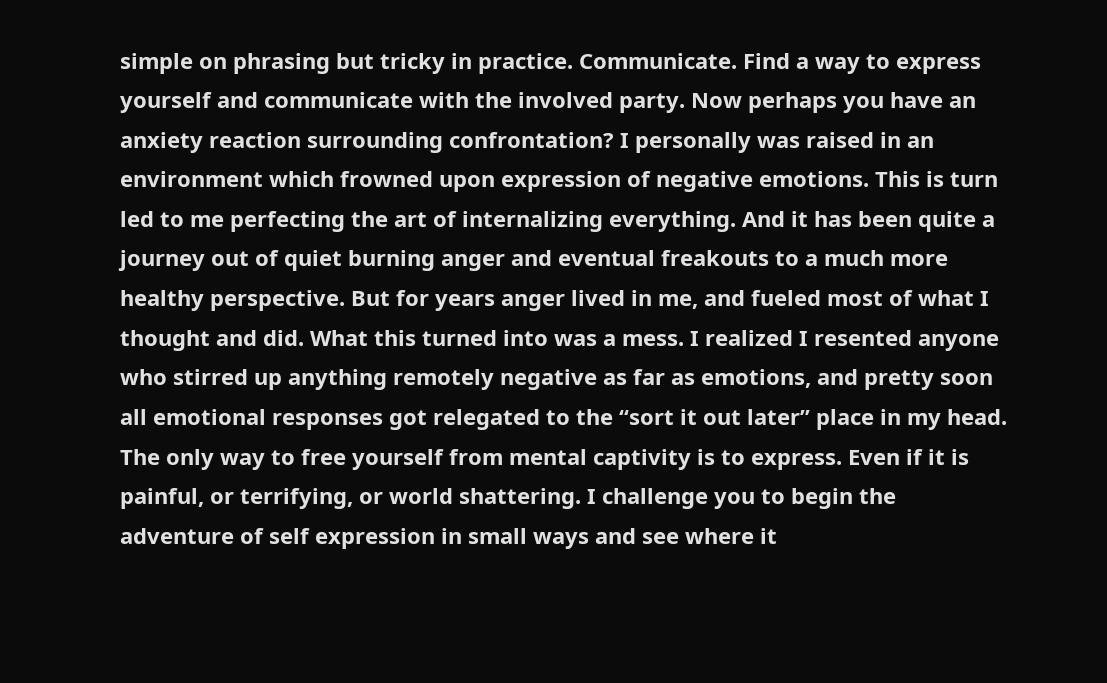simple on phrasing but tricky in practice. Communicate. Find a way to express yourself and communicate with the involved party. Now perhaps you have an anxiety reaction surrounding confrontation? I personally was raised in an environment which frowned upon expression of negative emotions. This is turn led to me perfecting the art of internalizing everything. And it has been quite a journey out of quiet burning anger and eventual freakouts to a much more healthy perspective. But for years anger lived in me, and fueled most of what I thought and did. What this turned into was a mess. I realized I resented anyone who stirred up anything remotely negative as far as emotions, and pretty soon all emotional responses got relegated to the “sort it out later” place in my head. The only way to free yourself from mental captivity is to express. Even if it is painful, or terrifying, or world shattering. I challenge you to begin the adventure of self expression in small ways and see where it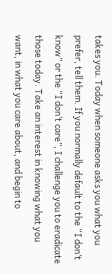takes you. Today when someone asks you what you prefer, tell them. If you normally default to the “I don’t know” or the “I don’t care”, I challenge you to eradicate those today. Take an interest in knowing what you want, in what you care about, and begin to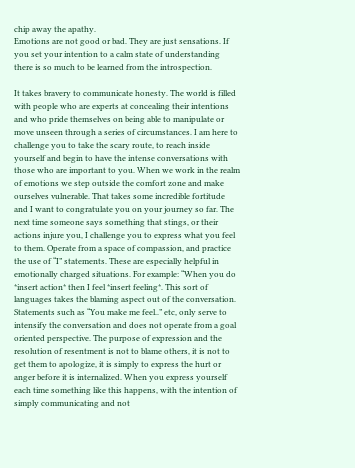chip away the apathy.
Emotions are not good or bad. They are just sensations. If you set your intention to a calm state of understanding there is so much to be learned from the introspection.

It takes bravery to communicate honesty. The world is filled with people who are experts at concealing their intentions and who pride themselves on being able to manipulate or move unseen through a series of circumstances. I am here to challenge you to take the scary route, to reach inside yourself and begin to have the intense conversations with those who are important to you. When we work in the realm of emotions we step outside the comfort zone and make ourselves vulnerable. That takes some incredible fortitude and I want to congratulate you on your journey so far. The next time someone says something that stings, or their actions injure you, I challenge you to express what you feel to them. Operate from a space of compassion, and practice the use of “I” statements. These are especially helpful in emotionally charged situations. For example: “When you do *insert action* then I feel *insert feeling*. This sort of languages takes the blaming aspect out of the conversation. Statements such as “You make me feel..” etc, only serve to intensify the conversation and does not operate from a goal oriented perspective. The purpose of expression and the resolution of resentment is not to blame others, it is not to get them to apologize, it is simply to express the hurt or anger before it is internalized. When you express yourself each time something like this happens, with the intention of simply communicating and not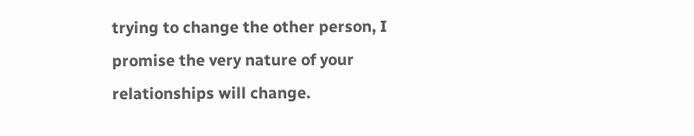trying to change the other person, I promise the very nature of your relationships will change.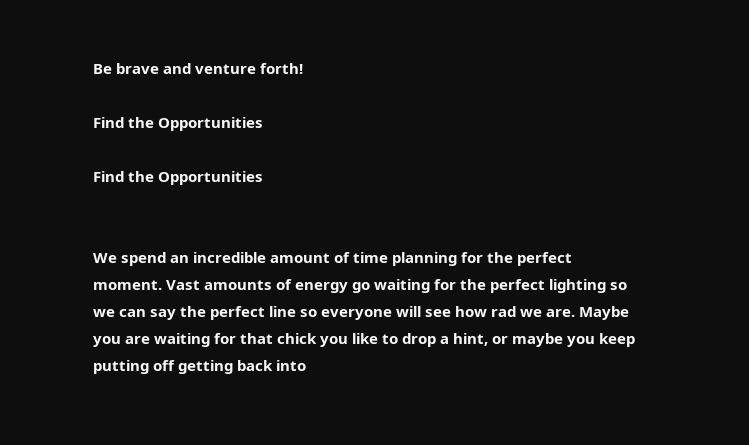Be brave and venture forth!

Find the Opportunities

Find the Opportunities


We spend an incredible amount of time planning for the perfect moment. Vast amounts of energy go waiting for the perfect lighting so we can say the perfect line so everyone will see how rad we are. Maybe you are waiting for that chick you like to drop a hint, or maybe you keep putting off getting back into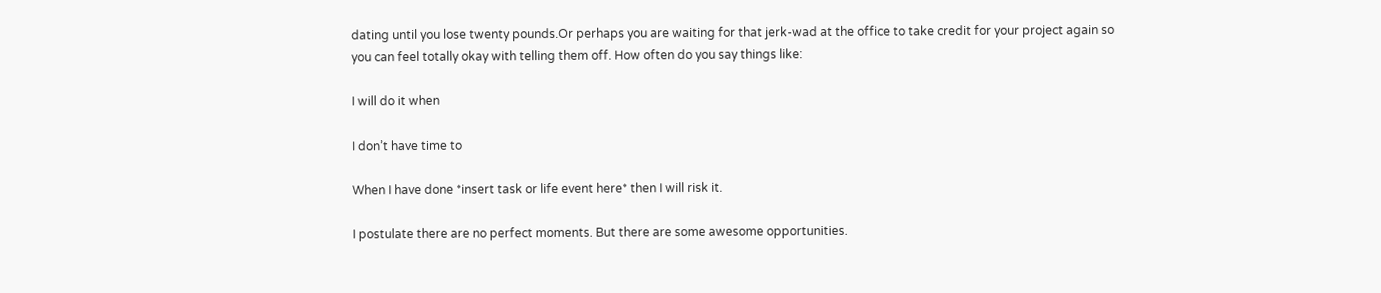dating until you lose twenty pounds.Or perhaps you are waiting for that jerk-wad at the office to take credit for your project again so you can feel totally okay with telling them off. How often do you say things like:

I will do it when

I don’t have time to

When I have done *insert task or life event here* then I will risk it.

I postulate there are no perfect moments. But there are some awesome opportunities.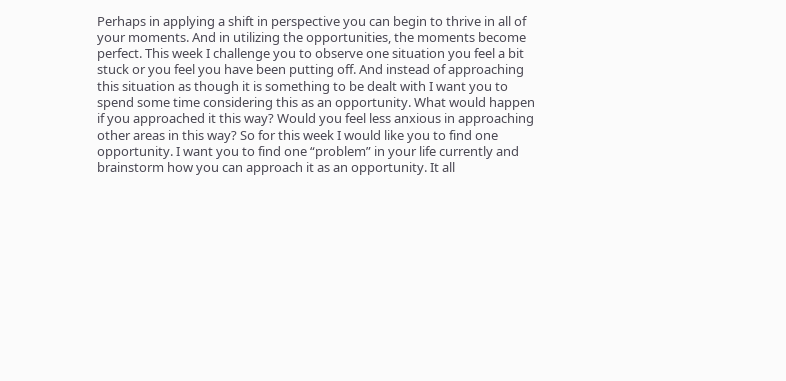Perhaps in applying a shift in perspective you can begin to thrive in all of your moments. And in utilizing the opportunities, the moments become perfect. This week I challenge you to observe one situation you feel a bit stuck or you feel you have been putting off. And instead of approaching this situation as though it is something to be dealt with I want you to spend some time considering this as an opportunity. What would happen if you approached it this way? Would you feel less anxious in approaching other areas in this way? So for this week I would like you to find one opportunity. I want you to find one “problem” in your life currently and brainstorm how you can approach it as an opportunity. It all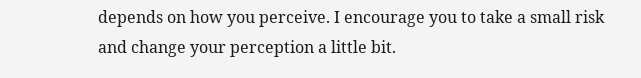depends on how you perceive. I encourage you to take a small risk and change your perception a little bit.